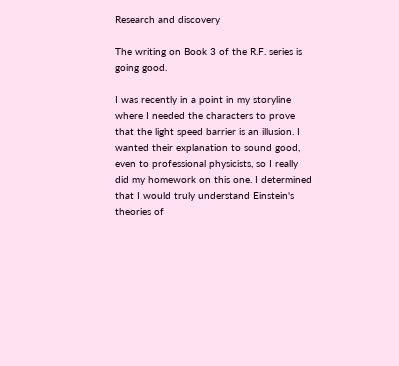Research and discovery

The writing on Book 3 of the R.F. series is going good.

I was recently in a point in my storyline where I needed the characters to prove that the light speed barrier is an illusion. I wanted their explanation to sound good, even to professional physicists, so I really did my homework on this one. I determined that I would truly understand Einstein's theories of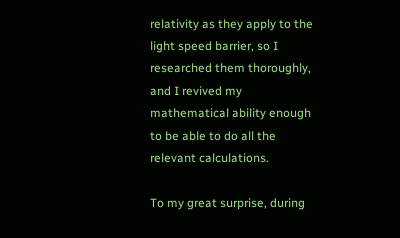relativity as they apply to the light speed barrier, so I researched them thoroughly, and I revived my mathematical ability enough to be able to do all the relevant calculations.

To my great surprise, during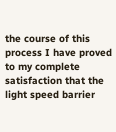the course of this process I have proved to my complete satisfaction that the light speed barrier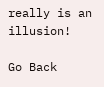really is an illusion!

Go Back